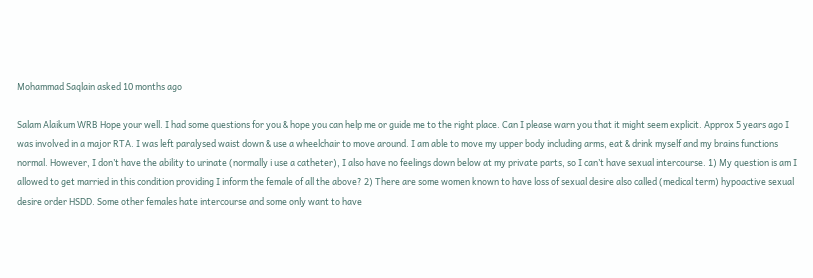Mohammad Saqlain asked 10 months ago

Salam Alaikum WRB Hope your well. I had some questions for you & hope you can help me or guide me to the right place. Can I please warn you that it might seem explicit. Approx 5 years ago I was involved in a major RTA. I was left paralysed waist down & use a wheelchair to move around. I am able to move my upper body including arms, eat & drink myself and my brains functions normal. However, I don’t have the ability to urinate (normally i use a catheter), I also have no feelings down below at my private parts, so I can’t have sexual intercourse. 1) My question is am I allowed to get married in this condition providing I inform the female of all the above? 2) There are some women known to have loss of sexual desire also called (medical term) hypoactive sexual desire order HSDD. Some other females hate intercourse and some only want to have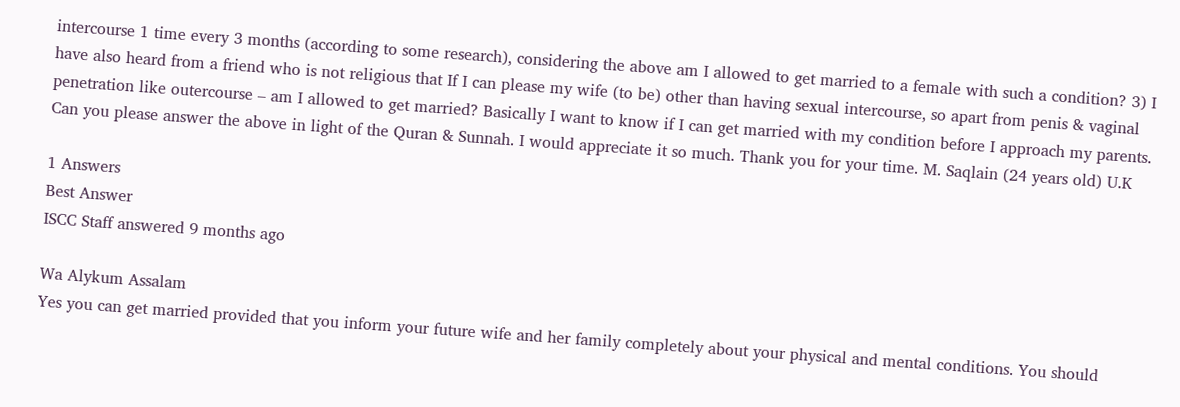intercourse 1 time every 3 months (according to some research), considering the above am I allowed to get married to a female with such a condition? 3) I have also heard from a friend who is not religious that If I can please my wife (to be) other than having sexual intercourse, so apart from penis & vaginal penetration like outercourse – am I allowed to get married? Basically I want to know if I can get married with my condition before I approach my parents. Can you please answer the above in light of the Quran & Sunnah. I would appreciate it so much. Thank you for your time. M. Saqlain (24 years old) U.K

1 Answers
Best Answer
ISCC Staff answered 9 months ago

Wa Alykum Assalam
Yes you can get married provided that you inform your future wife and her family completely about your physical and mental conditions. You should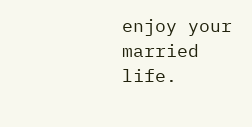enjoy your married life.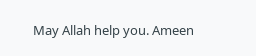May Allah help you. Ameen